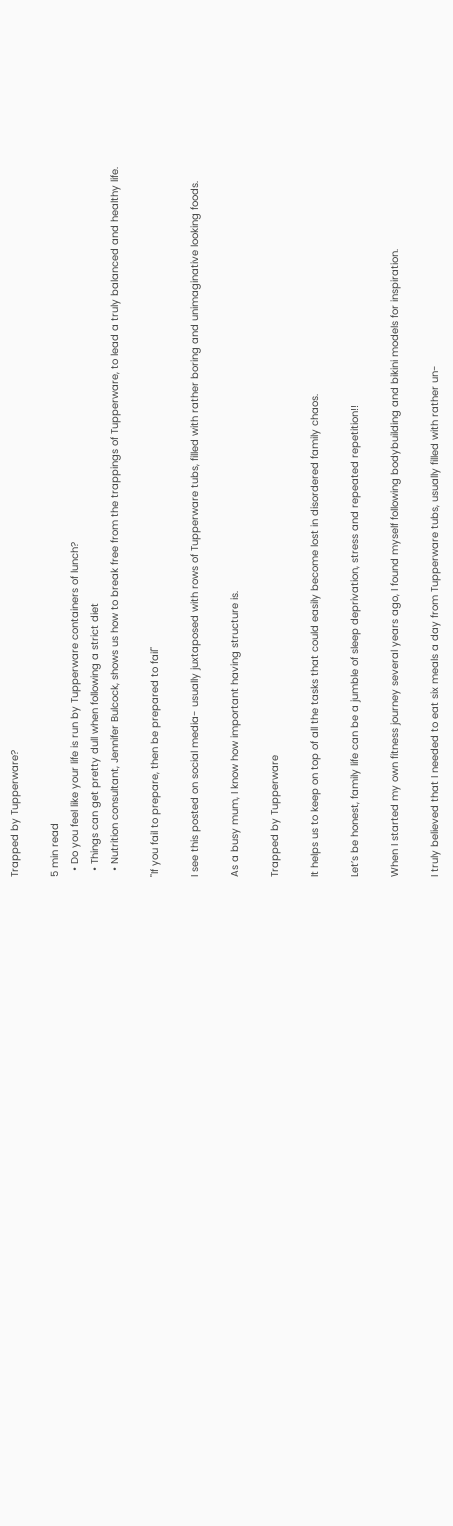Trapped by Tupperware?

5 min read
  • Do you feel like your life is run by Tupperware containers of lunch?
  • Things can get pretty dull when following a strict diet
  • Nutrition consultant, Jennifer Bulcock, shows us how to break free from the trappings of Tupperware, to lead a truly balanced and healthy life.

"If you fail to prepare, then be prepared to fail"

I see this posted on social media- usually juxtaposed with rows of Tupperware tubs, filled with rather boring and unimaginative looking foods.

As a busy mum, I know how important having structure is.

Trapped by Tupperware

It helps us to keep on top of all the tasks that could easily become lost in disordered family chaos.

Let’s be honest, family life can be a jumble of sleep deprivation, stress and repeated repetition!!

When I started my own fitness journey several years ago, I found myself following bodybuilding and bikini models for inspiration.

I truly believed that I needed to eat six meals a day from Tupperware tubs, usually filled with rather un-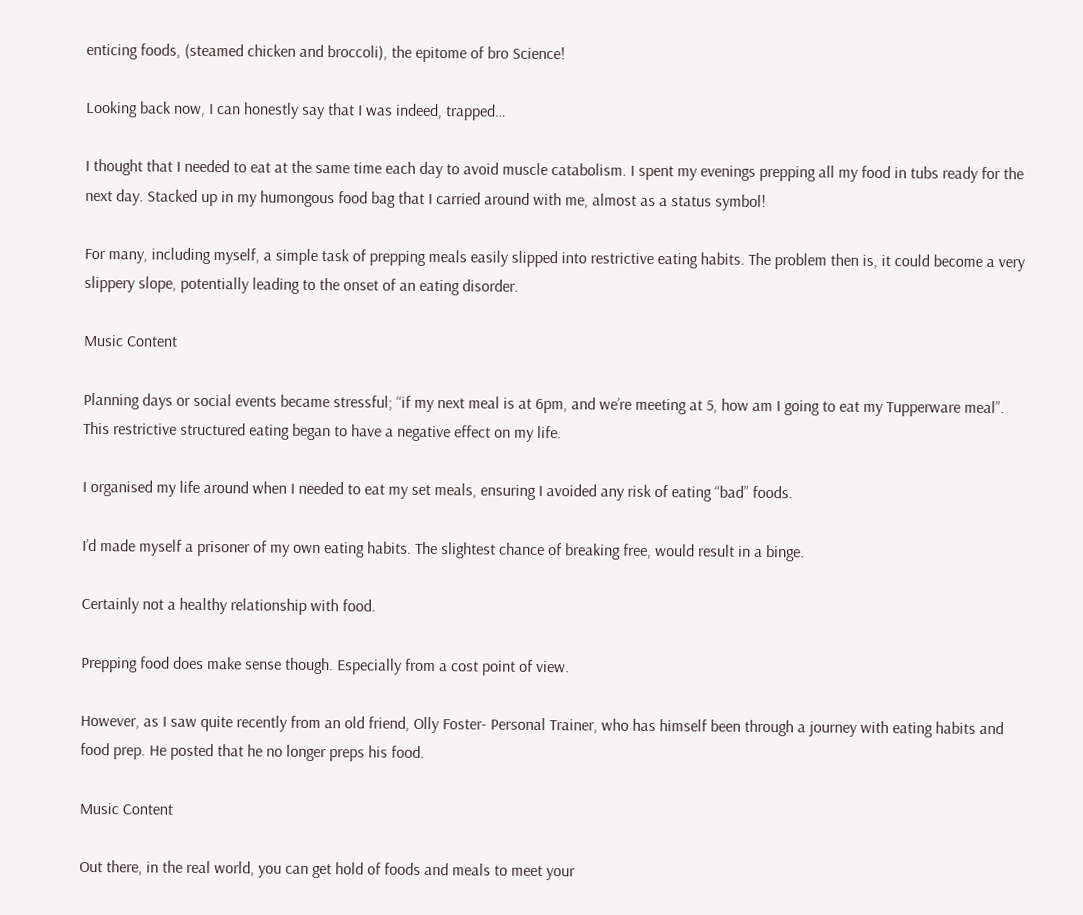enticing foods, (steamed chicken and broccoli), the epitome of bro Science!

Looking back now, I can honestly say that I was indeed, trapped…

I thought that I needed to eat at the same time each day to avoid muscle catabolism. I spent my evenings prepping all my food in tubs ready for the next day. Stacked up in my humongous food bag that I carried around with me, almost as a status symbol!

For many, including myself, a simple task of prepping meals easily slipped into restrictive eating habits. The problem then is, it could become a very slippery slope, potentially leading to the onset of an eating disorder.

Music Content

Planning days or social events became stressful; “if my next meal is at 6pm, and we’re meeting at 5, how am I going to eat my Tupperware meal”. This restrictive structured eating began to have a negative effect on my life.

I organised my life around when I needed to eat my set meals, ensuring I avoided any risk of eating “bad” foods.

I’d made myself a prisoner of my own eating habits. The slightest chance of breaking free, would result in a binge.

Certainly not a healthy relationship with food.

Prepping food does make sense though. Especially from a cost point of view.

However, as I saw quite recently from an old friend, Olly Foster- Personal Trainer, who has himself been through a journey with eating habits and food prep. He posted that he no longer preps his food.

Music Content

Out there, in the real world, you can get hold of foods and meals to meet your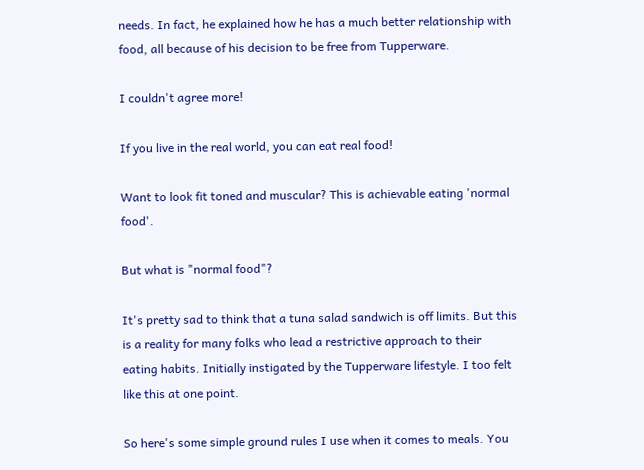needs. In fact, he explained how he has a much better relationship with food, all because of his decision to be free from Tupperware.

I couldn't agree more!

If you live in the real world, you can eat real food!

Want to look fit toned and muscular? This is achievable eating 'normal food'.

But what is "normal food"?

It's pretty sad to think that a tuna salad sandwich is off limits. But this is a reality for many folks who lead a restrictive approach to their eating habits. Initially instigated by the Tupperware lifestyle. I too felt like this at one point.

So here's some simple ground rules I use when it comes to meals. You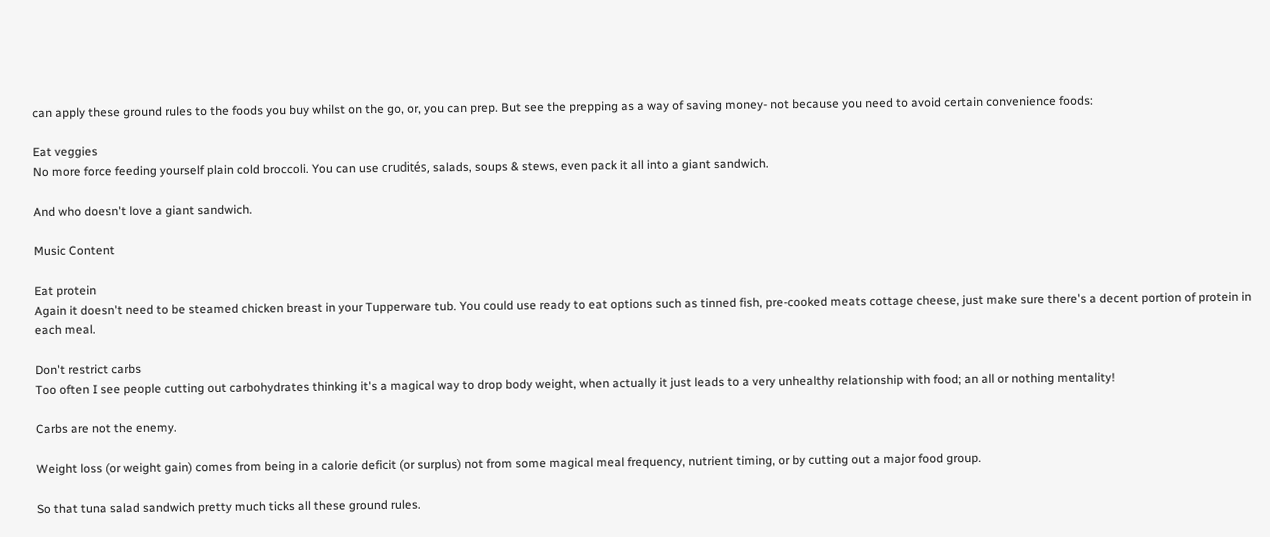can apply these ground rules to the foods you buy whilst on the go, or, you can prep. But see the prepping as a way of saving money- not because you need to avoid certain convenience foods:

Eat veggies
No more force feeding yourself plain cold broccoli. You can use crudités, salads, soups & stews, even pack it all into a giant sandwich.

And who doesn't love a giant sandwich.

Music Content

Eat protein
Again it doesn't need to be steamed chicken breast in your Tupperware tub. You could use ready to eat options such as tinned fish, pre-cooked meats cottage cheese, just make sure there's a decent portion of protein in each meal.

Don't restrict carbs
Too often I see people cutting out carbohydrates thinking it's a magical way to drop body weight, when actually it just leads to a very unhealthy relationship with food; an all or nothing mentality!

Carbs are not the enemy.

Weight loss (or weight gain) comes from being in a calorie deficit (or surplus) not from some magical meal frequency, nutrient timing, or by cutting out a major food group.

So that tuna salad sandwich pretty much ticks all these ground rules.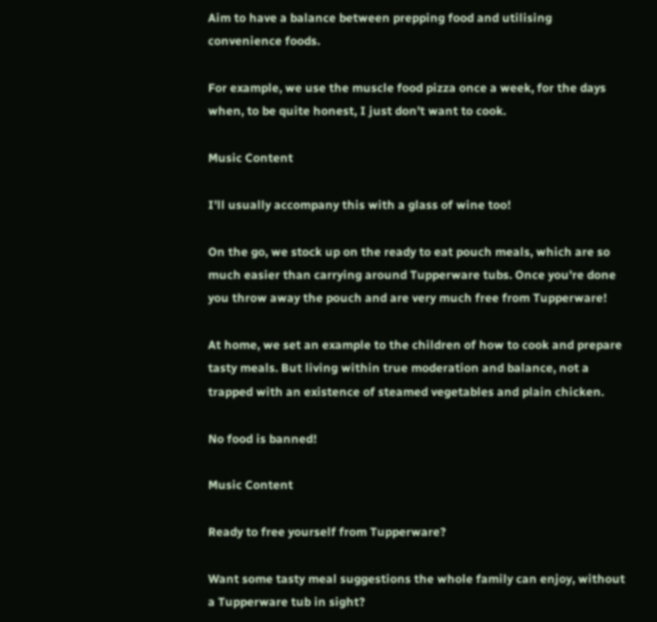Aim to have a balance between prepping food and utilising convenience foods.

For example, we use the muscle food pizza once a week, for the days when, to be quite honest, I just don't want to cook.

Music Content

I'll usually accompany this with a glass of wine too!

On the go, we stock up on the ready to eat pouch meals, which are so much easier than carrying around Tupperware tubs. Once you're done you throw away the pouch and are very much free from Tupperware!

At home, we set an example to the children of how to cook and prepare tasty meals. But living within true moderation and balance, not a trapped with an existence of steamed vegetables and plain chicken.

No food is banned!

Music Content

Ready to free yourself from Tupperware?

Want some tasty meal suggestions the whole family can enjoy, without a Tupperware tub in sight?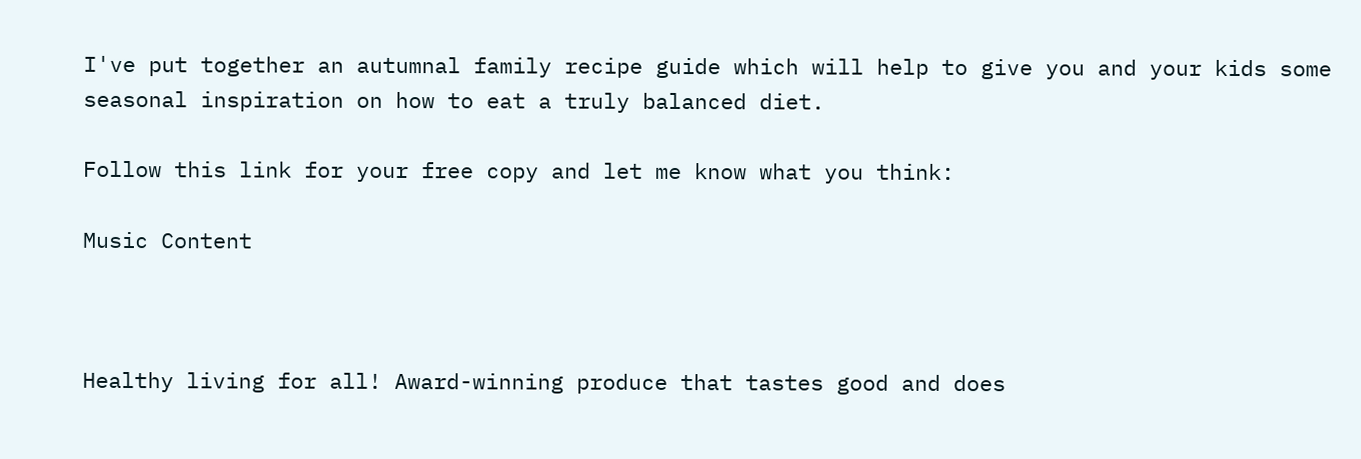I've put together an autumnal family recipe guide which will help to give you and your kids some seasonal inspiration on how to eat a truly balanced diet.

Follow this link for your free copy and let me know what you think:

Music Content



Healthy living for all! Award-winning produce that tastes good and does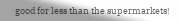good for less than the supermarkets!